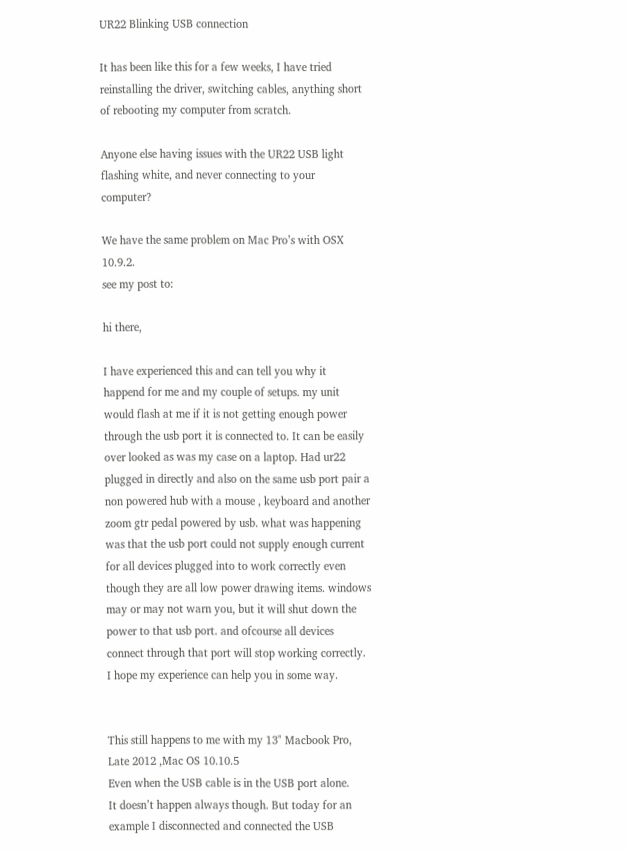UR22 Blinking USB connection

It has been like this for a few weeks, I have tried reinstalling the driver, switching cables, anything short of rebooting my computer from scratch.

Anyone else having issues with the UR22 USB light flashing white, and never connecting to your computer?

We have the same problem on Mac Pro’s with OSX 10.9.2.
see my post to:

hi there,

I have experienced this and can tell you why it happend for me and my couple of setups. my unit would flash at me if it is not getting enough power through the usb port it is connected to. It can be easily over looked as was my case on a laptop. Had ur22 plugged in directly and also on the same usb port pair a non powered hub with a mouse , keyboard and another zoom gtr pedal powered by usb. what was happening was that the usb port could not supply enough current for all devices plugged into to work correctly even though they are all low power drawing items. windows may or may not warn you, but it will shut down the power to that usb port. and ofcourse all devices connect through that port will stop working correctly.
I hope my experience can help you in some way.


This still happens to me with my 13" Macbook Pro, Late 2012 ,Mac OS 10.10.5
Even when the USB cable is in the USB port alone.
It doesn’t happen always though. But today for an example I disconnected and connected the USB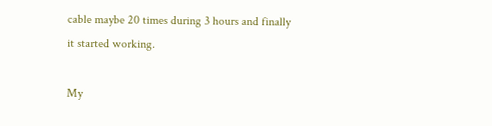cable maybe 20 times during 3 hours and finally it started working.

My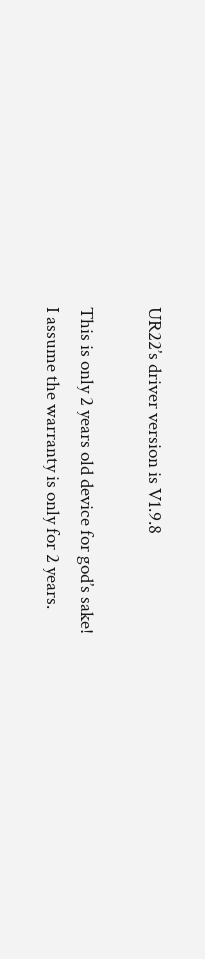UR22’s driver version is V1.9.8

This is only 2 years old device for god’s sake!
I assume the warranty is only for 2 years.